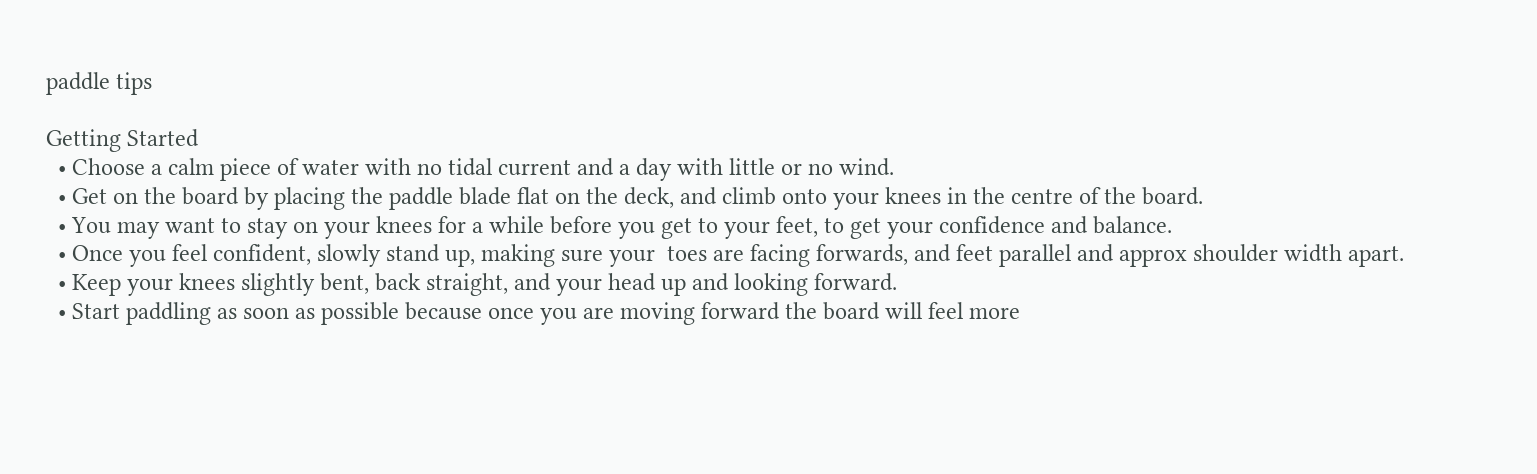paddle tips

Getting Started
  • Choose a calm piece of water with no tidal current and a day with little or no wind.
  • Get on the board by placing the paddle blade flat on the deck, and climb onto your knees in the centre of the board.
  • You may want to stay on your knees for a while before you get to your feet, to get your confidence and balance.
  • Once you feel confident, slowly stand up, making sure your  toes are facing forwards, and feet parallel and approx shoulder width apart.
  • Keep your knees slightly bent, back straight, and your head up and looking forward.
  • Start paddling as soon as possible because once you are moving forward the board will feel more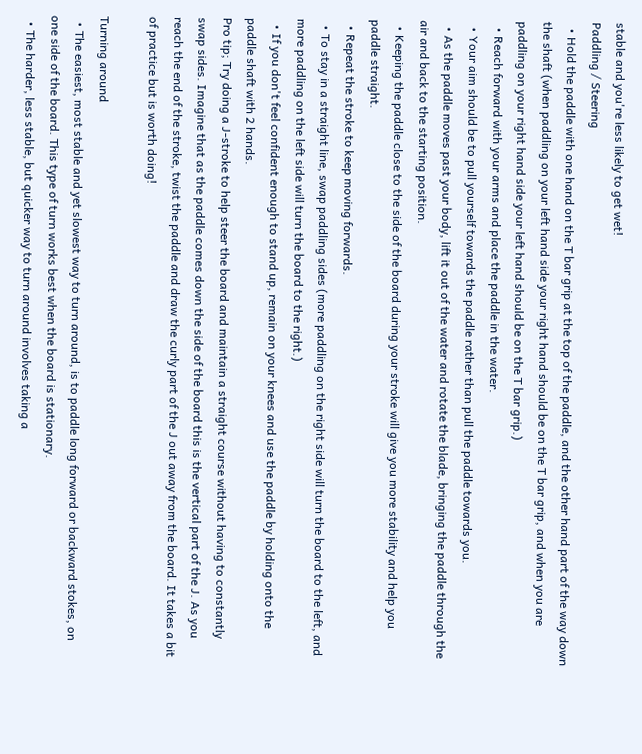stable and you're less likely to get wet!
Paddling / Steering
  • Hold the paddle with one hand on the T bar grip at the top of the paddle, and the other hand part of the way down the shaft (when paddling on your left hand side your right hand should be on the T bar grip, and when you are paddling on your right hand side your left hand should be on the T bar grip.)
  • Reach forward with your arms and place the paddle in the water.
  • Your aim should be to pull yourself towards the paddle rather than pull the paddle towards you.
  • As the paddle moves past your body, lift it out of the water and rotate the blade, bringing the paddle through the air and back to the starting position.
  • Keeping the paddle close to the side of the board during your stroke will give you more stability and help you paddle straight.
  • Repeat the stroke to keep moving forwards.
  • To stay in a straight line, swap paddling sides (more paddling on the right side will turn the board to the left, and more paddling on the left side will turn the board to the right.)
  • If you don't feel confident enough to stand up, remain on your knees and use the paddle by holding onto the paddle shaft with 2 hands.
Pro tip; Try doing a J-stroke to help steer the board and maintain a straight course without having to constantly swap sides. Imagine that as the paddle comes down the side of the board this is the vertical part of the J. As you reach the end of the stroke, twist the paddle and draw the curly part of the J out away from the board. It takes a bit of practice but is worth doing!

Turning around
  • The easiest, most stable and yet slowest way to turn around, is to paddle long forward or backward stokes, on one side of the board. This type of turn works best when the board is stationary.
  • The harder, less stable, but quicker way to turn around involves taking a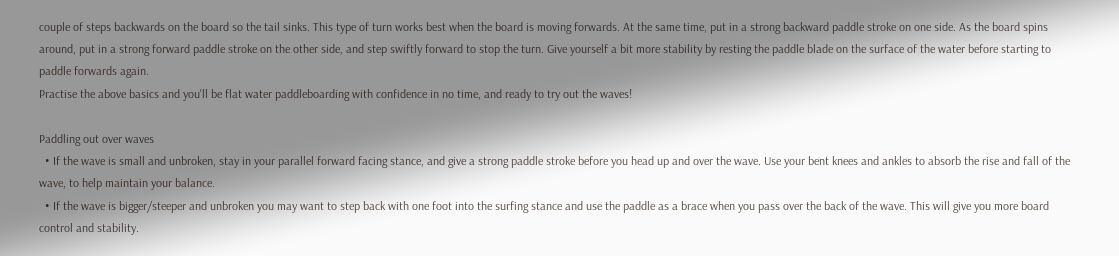couple of steps backwards on the board so the tail sinks. This type of turn works best when the board is moving forwards. At the same time, put in a strong backward paddle stroke on one side. As the board spins around, put in a strong forward paddle stroke on the other side, and step swiftly forward to stop the turn. Give yourself a bit more stability by resting the paddle blade on the surface of the water before starting to paddle forwards again.
Practise the above basics and you'll be flat water paddleboarding with confidence in no time, and ready to try out the waves!

Paddling out over waves
  • If the wave is small and unbroken, stay in your parallel forward facing stance, and give a strong paddle stroke before you head up and over the wave. Use your bent knees and ankles to absorb the rise and fall of the wave, to help maintain your balance.
  • If the wave is bigger/steeper and unbroken you may want to step back with one foot into the surfing stance and use the paddle as a brace when you pass over the back of the wave. This will give you more board control and stability.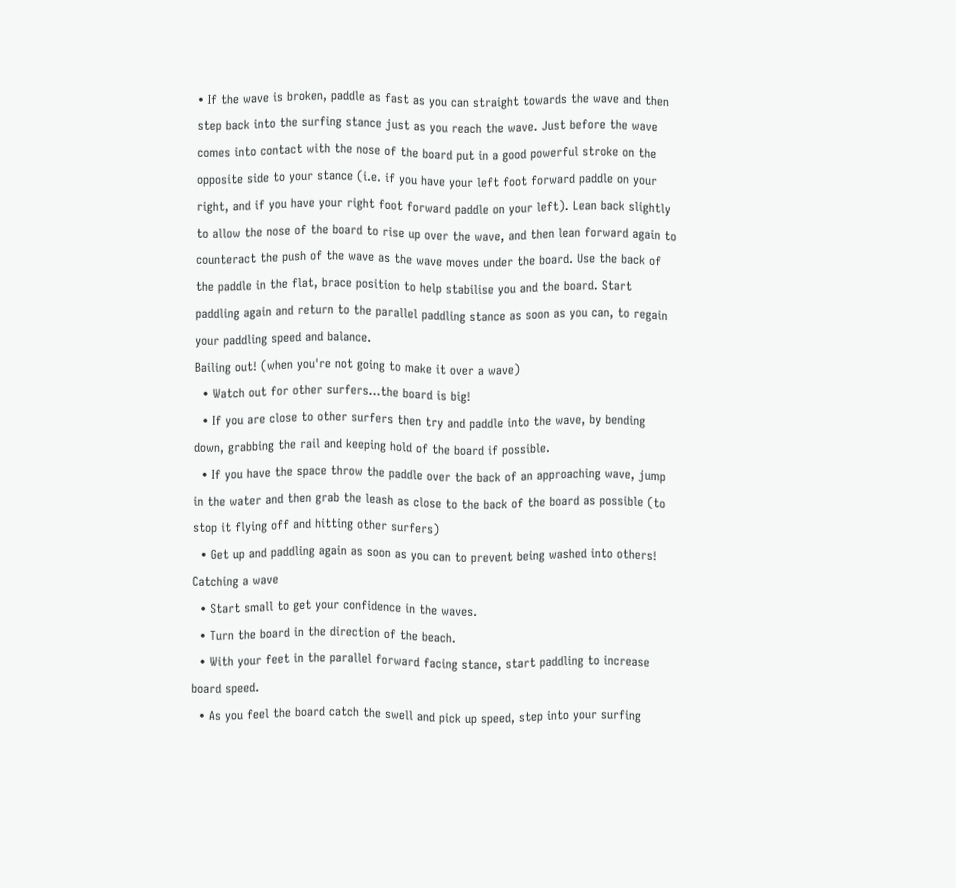• If the wave is broken, paddle as fast as you can straight towards the wave and then step back into the surfing stance just as you reach the wave. Just before the wave comes into contact with the nose of the board put in a good powerful stroke on the opposite side to your stance (i.e. if you have your left foot forward paddle on your right, and if you have your right foot forward paddle on your left). Lean back slightly to allow the nose of the board to rise up over the wave, and then lean forward again to counteract the push of the wave as the wave moves under the board. Use the back of the paddle in the flat, brace position to help stabilise you and the board. Start paddling again and return to the parallel paddling stance as soon as you can, to regain your paddling speed and balance.
Bailing out! (when you're not going to make it over a wave)
  • Watch out for other surfers...the board is big!
  • If you are close to other surfers then try and paddle into the wave, by bending down, grabbing the rail and keeping hold of the board if possible.
  • If you have the space throw the paddle over the back of an approaching wave, jump in the water and then grab the leash as close to the back of the board as possible (to stop it flying off and hitting other surfers)
  • Get up and paddling again as soon as you can to prevent being washed into others!
Catching a wave
  • Start small to get your confidence in the waves.
  • Turn the board in the direction of the beach.
  • With your feet in the parallel forward facing stance, start paddling to increase board speed.
  • As you feel the board catch the swell and pick up speed, step into your surfing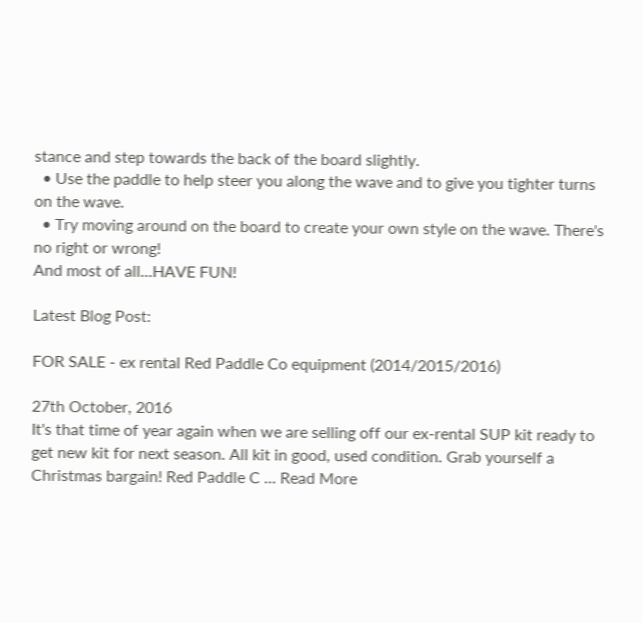stance and step towards the back of the board slightly.
  • Use the paddle to help steer you along the wave and to give you tighter turns on the wave.
  • Try moving around on the board to create your own style on the wave. There's no right or wrong!
And most of all...HAVE FUN!

Latest Blog Post:

FOR SALE - ex rental Red Paddle Co equipment (2014/2015/2016)

27th October, 2016
It's that time of year again when we are selling off our ex-rental SUP kit ready to get new kit for next season. All kit in good, used condition. Grab yourself a Christmas bargain! Red Paddle C ... Read More